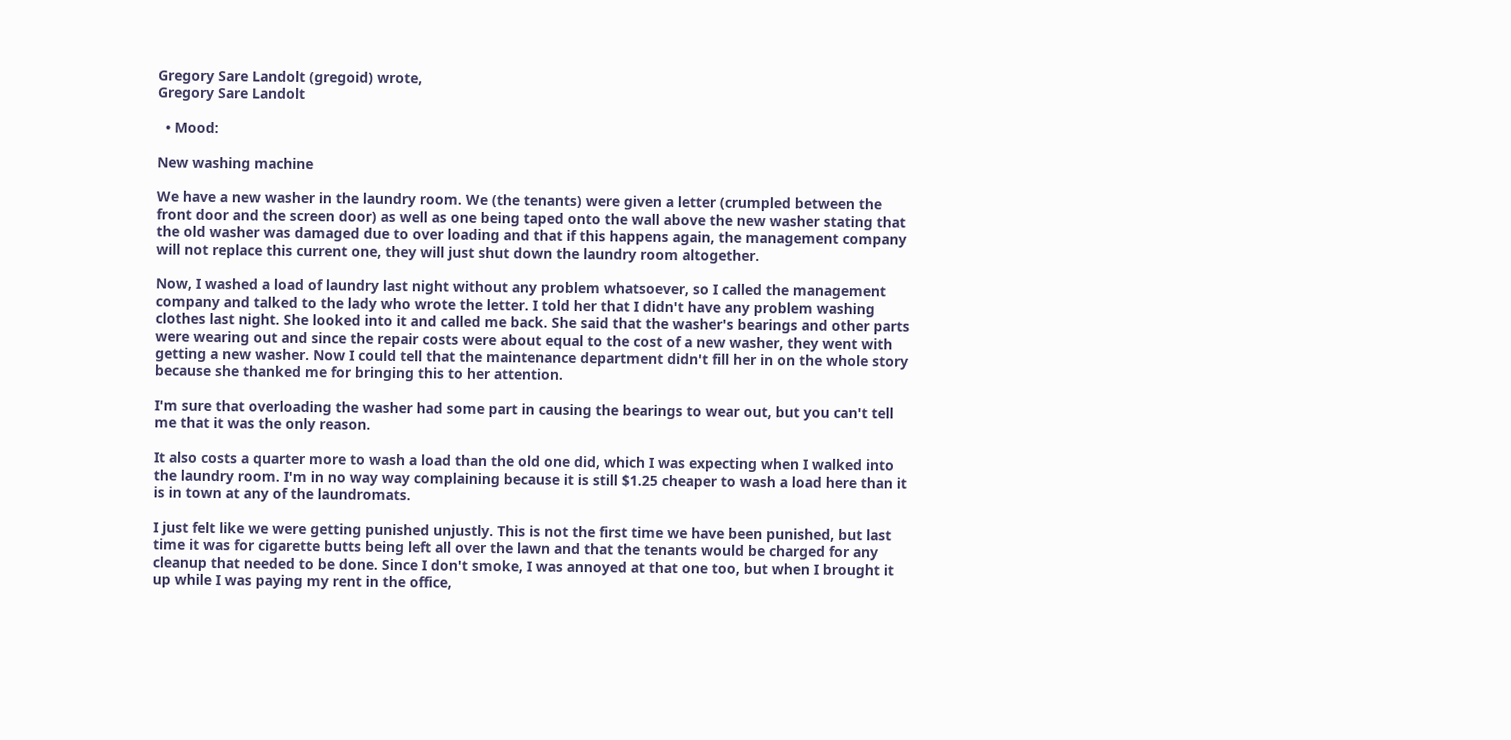Gregory Sare Landolt (gregoid) wrote,
Gregory Sare Landolt

  • Mood:

New washing machine

We have a new washer in the laundry room. We (the tenants) were given a letter (crumpled between the front door and the screen door) as well as one being taped onto the wall above the new washer stating that the old washer was damaged due to over loading and that if this happens again, the management company will not replace this current one, they will just shut down the laundry room altogether.

Now, I washed a load of laundry last night without any problem whatsoever, so I called the management company and talked to the lady who wrote the letter. I told her that I didn't have any problem washing clothes last night. She looked into it and called me back. She said that the washer's bearings and other parts were wearing out and since the repair costs were about equal to the cost of a new washer, they went with getting a new washer. Now I could tell that the maintenance department didn't fill her in on the whole story because she thanked me for bringing this to her attention.

I'm sure that overloading the washer had some part in causing the bearings to wear out, but you can't tell me that it was the only reason.

It also costs a quarter more to wash a load than the old one did, which I was expecting when I walked into the laundry room. I'm in no way way complaining because it is still $1.25 cheaper to wash a load here than it is in town at any of the laundromats.

I just felt like we were getting punished unjustly. This is not the first time we have been punished, but last time it was for cigarette butts being left all over the lawn and that the tenants would be charged for any cleanup that needed to be done. Since I don't smoke, I was annoyed at that one too, but when I brought it up while I was paying my rent in the office,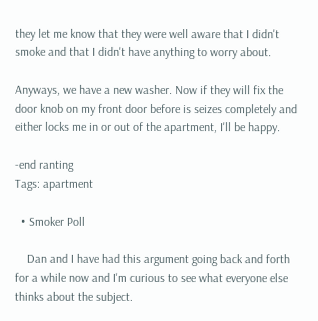they let me know that they were well aware that I didn't smoke and that I didn't have anything to worry about.

Anyways, we have a new washer. Now if they will fix the door knob on my front door before is seizes completely and either locks me in or out of the apartment, I'll be happy.

-end ranting
Tags: apartment

  • Smoker Poll

    Dan and I have had this argument going back and forth for a while now and I'm curious to see what everyone else thinks about the subject.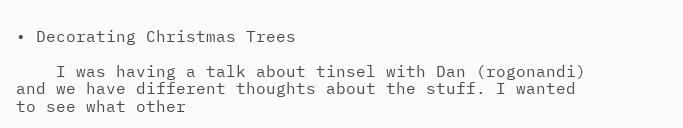• Decorating Christmas Trees

    I was having a talk about tinsel with Dan (rogonandi) and we have different thoughts about the stuff. I wanted to see what other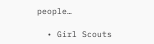people…

  • Girl Scouts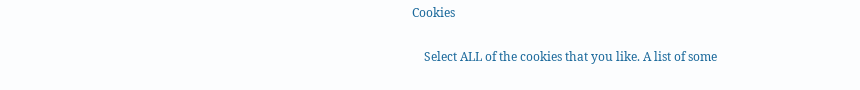Cookies

    Select ALL of the cookies that you like. A list of some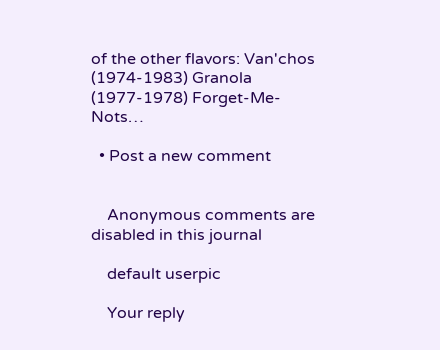of the other flavors: Van'chos (1974-1983) Granola (1977-1978) Forget-Me-Nots…

  • Post a new comment


    Anonymous comments are disabled in this journal

    default userpic

    Your reply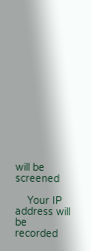will be screened

    Your IP address will be recorded